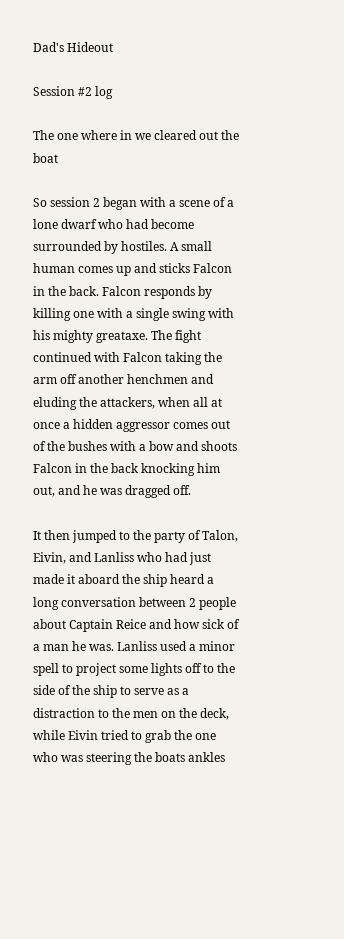Dad's Hideout

Session #2 log

The one where in we cleared out the boat

So session 2 began with a scene of a lone dwarf who had become surrounded by hostiles. A small human comes up and sticks Falcon in the back. Falcon responds by killing one with a single swing with his mighty greataxe. The fight continued with Falcon taking the arm off another henchmen and eluding the attackers, when all at once a hidden aggressor comes out of the bushes with a bow and shoots Falcon in the back knocking him out, and he was dragged off.

It then jumped to the party of Talon, Eivin, and Lanliss who had just made it aboard the ship heard a long conversation between 2 people about Captain Reice and how sick of a man he was. Lanliss used a minor spell to project some lights off to the side of the ship to serve as a distraction to the men on the deck, while Eivin tried to grab the one who was steering the boats ankles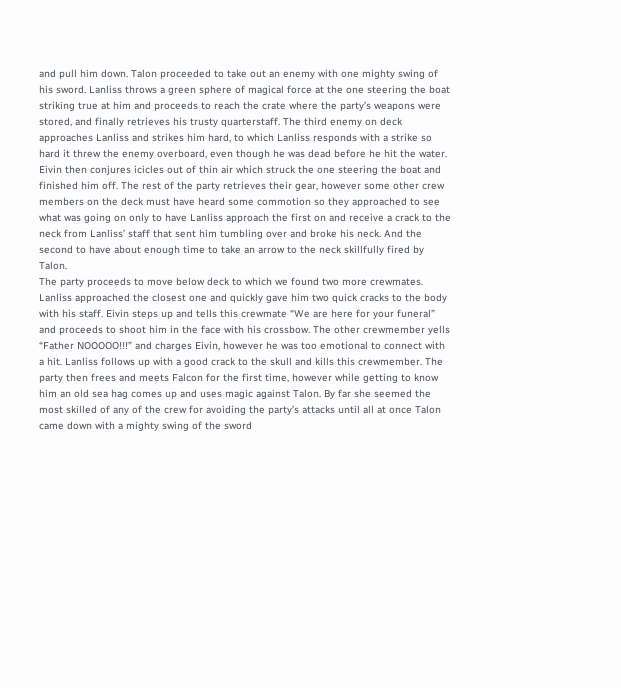and pull him down. Talon proceeded to take out an enemy with one mighty swing of his sword. Lanliss throws a green sphere of magical force at the one steering the boat striking true at him and proceeds to reach the crate where the party’s weapons were stored, and finally retrieves his trusty quarterstaff. The third enemy on deck approaches Lanliss and strikes him hard, to which Lanliss responds with a strike so hard it threw the enemy overboard, even though he was dead before he hit the water. Eivin then conjures icicles out of thin air which struck the one steering the boat and finished him off. The rest of the party retrieves their gear, however some other crew members on the deck must have heard some commotion so they approached to see what was going on only to have Lanliss approach the first on and receive a crack to the neck from Lanliss’ staff that sent him tumbling over and broke his neck. And the second to have about enough time to take an arrow to the neck skillfully fired by Talon.
The party proceeds to move below deck to which we found two more crewmates. Lanliss approached the closest one and quickly gave him two quick cracks to the body with his staff. Eivin steps up and tells this crewmate “We are here for your funeral” and proceeds to shoot him in the face with his crossbow. The other crewmember yells “Father NOOOOO!!!” and charges Eivin, however he was too emotional to connect with a hit. Lanliss follows up with a good crack to the skull and kills this crewmember. The party then frees and meets Falcon for the first time, however while getting to know him an old sea hag comes up and uses magic against Talon. By far she seemed the most skilled of any of the crew for avoiding the party’s attacks until all at once Talon came down with a mighty swing of the sword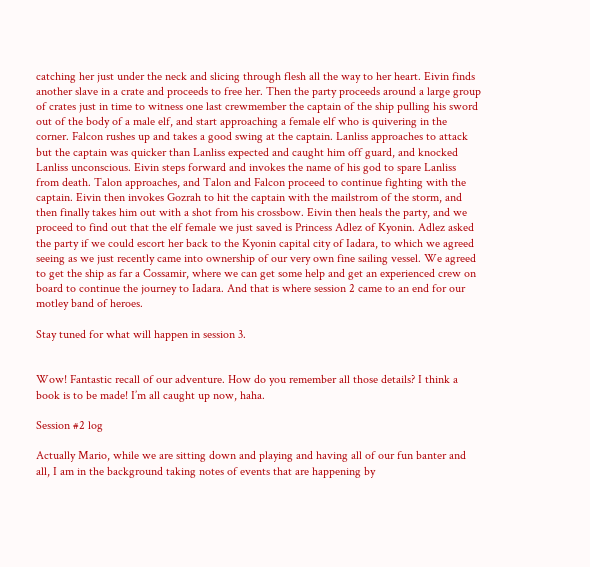catching her just under the neck and slicing through flesh all the way to her heart. Eivin finds another slave in a crate and proceeds to free her. Then the party proceeds around a large group of crates just in time to witness one last crewmember the captain of the ship pulling his sword out of the body of a male elf, and start approaching a female elf who is quivering in the corner. Falcon rushes up and takes a good swing at the captain. Lanliss approaches to attack but the captain was quicker than Lanliss expected and caught him off guard, and knocked Lanliss unconscious. Eivin steps forward and invokes the name of his god to spare Lanliss from death. Talon approaches, and Talon and Falcon proceed to continue fighting with the captain. Eivin then invokes Gozrah to hit the captain with the mailstrom of the storm, and then finally takes him out with a shot from his crossbow. Eivin then heals the party, and we proceed to find out that the elf female we just saved is Princess Adlez of Kyonin. Adlez asked the party if we could escort her back to the Kyonin capital city of Iadara, to which we agreed seeing as we just recently came into ownership of our very own fine sailing vessel. We agreed to get the ship as far a Cossamir, where we can get some help and get an experienced crew on board to continue the journey to Iadara. And that is where session 2 came to an end for our motley band of heroes.

Stay tuned for what will happen in session 3.


Wow! Fantastic recall of our adventure. How do you remember all those details? I think a book is to be made! I’m all caught up now, haha.

Session #2 log

Actually Mario, while we are sitting down and playing and having all of our fun banter and all, I am in the background taking notes of events that are happening by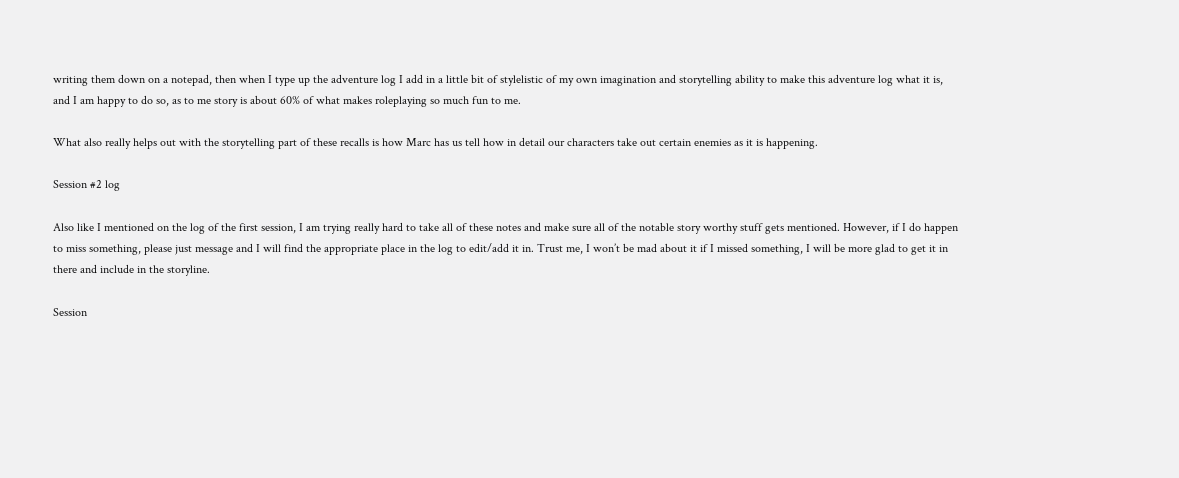writing them down on a notepad, then when I type up the adventure log I add in a little bit of stylelistic of my own imagination and storytelling ability to make this adventure log what it is, and I am happy to do so, as to me story is about 60% of what makes roleplaying so much fun to me.

What also really helps out with the storytelling part of these recalls is how Marc has us tell how in detail our characters take out certain enemies as it is happening.

Session #2 log

Also like I mentioned on the log of the first session, I am trying really hard to take all of these notes and make sure all of the notable story worthy stuff gets mentioned. However, if I do happen to miss something, please just message and I will find the appropriate place in the log to edit/add it in. Trust me, I won’t be mad about it if I missed something, I will be more glad to get it in there and include in the storyline.

Session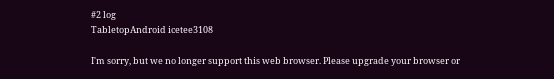#2 log
TabletopAndroid icetee3108

I'm sorry, but we no longer support this web browser. Please upgrade your browser or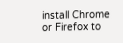install Chrome or Firefox to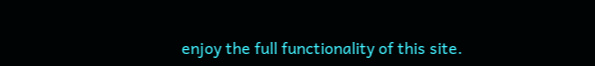enjoy the full functionality of this site.